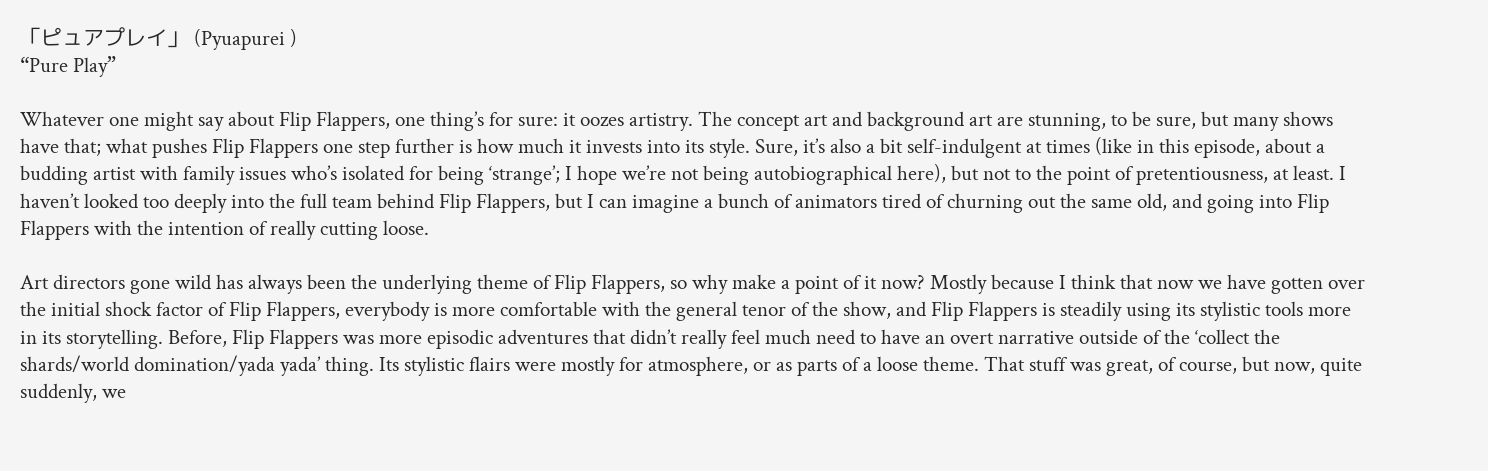「ピュアプレイ」 (Pyuapurei )
“Pure Play”

Whatever one might say about Flip Flappers, one thing’s for sure: it oozes artistry. The concept art and background art are stunning, to be sure, but many shows have that; what pushes Flip Flappers one step further is how much it invests into its style. Sure, it’s also a bit self-indulgent at times (like in this episode, about a budding artist with family issues who’s isolated for being ‘strange’; I hope we’re not being autobiographical here), but not to the point of pretentiousness, at least. I haven’t looked too deeply into the full team behind Flip Flappers, but I can imagine a bunch of animators tired of churning out the same old, and going into Flip Flappers with the intention of really cutting loose.

Art directors gone wild has always been the underlying theme of Flip Flappers, so why make a point of it now? Mostly because I think that now we have gotten over the initial shock factor of Flip Flappers, everybody is more comfortable with the general tenor of the show, and Flip Flappers is steadily using its stylistic tools more in its storytelling. Before, Flip Flappers was more episodic adventures that didn’t really feel much need to have an overt narrative outside of the ‘collect the shards/world domination/yada yada’ thing. Its stylistic flairs were mostly for atmosphere, or as parts of a loose theme. That stuff was great, of course, but now, quite suddenly, we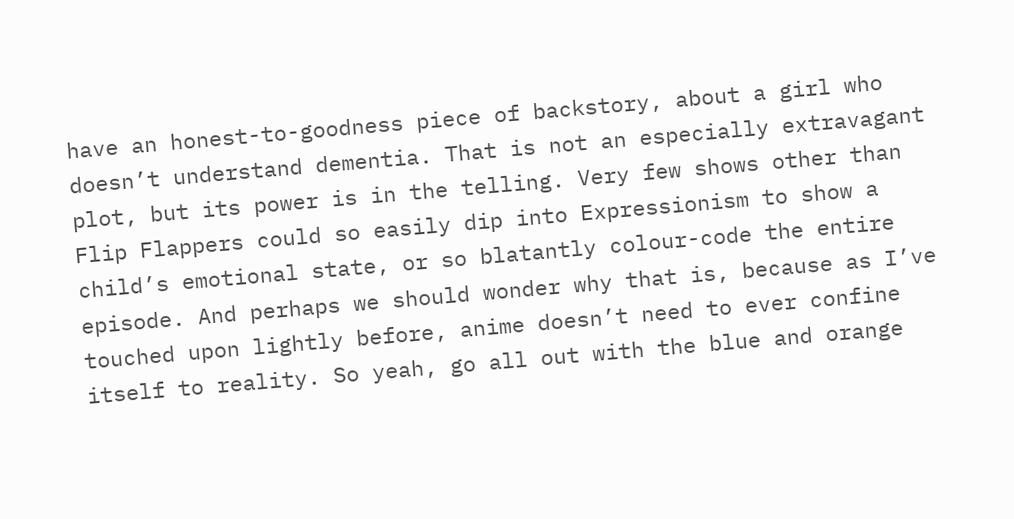have an honest-to-goodness piece of backstory, about a girl who doesn’t understand dementia. That is not an especially extravagant plot, but its power is in the telling. Very few shows other than Flip Flappers could so easily dip into Expressionism to show a child’s emotional state, or so blatantly colour-code the entire episode. And perhaps we should wonder why that is, because as I’ve touched upon lightly before, anime doesn’t need to ever confine itself to reality. So yeah, go all out with the blue and orange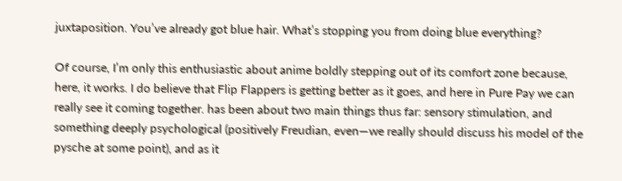juxtaposition. You’ve already got blue hair. What’s stopping you from doing blue everything?

Of course, I’m only this enthusiastic about anime boldly stepping out of its comfort zone because, here, it works. I do believe that Flip Flappers is getting better as it goes, and here in Pure Pay we can really see it coming together. has been about two main things thus far: sensory stimulation, and something deeply psychological (positively Freudian, even—we really should discuss his model of the pysche at some point), and as it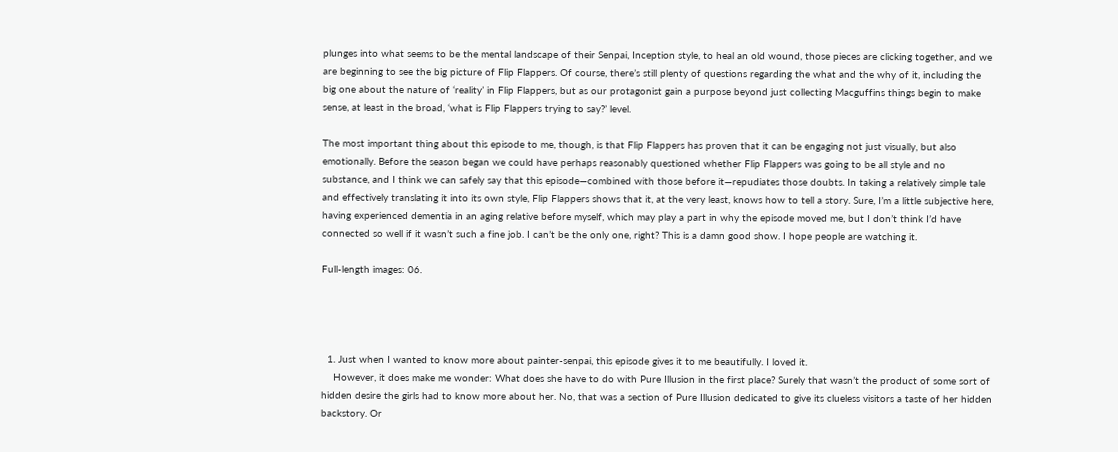plunges into what seems to be the mental landscape of their Senpai, Inception style, to heal an old wound, those pieces are clicking together, and we are beginning to see the big picture of Flip Flappers. Of course, there’s still plenty of questions regarding the what and the why of it, including the big one about the nature of ‘reality’ in Flip Flappers, but as our protagonist gain a purpose beyond just collecting Macguffins things begin to make sense, at least in the broad, ‘what is Flip Flappers trying to say?’ level.

The most important thing about this episode to me, though, is that Flip Flappers has proven that it can be engaging not just visually, but also emotionally. Before the season began we could have perhaps reasonably questioned whether Flip Flappers was going to be all style and no substance, and I think we can safely say that this episode—combined with those before it—repudiates those doubts. In taking a relatively simple tale and effectively translating it into its own style, Flip Flappers shows that it, at the very least, knows how to tell a story. Sure, I’m a little subjective here, having experienced dementia in an aging relative before myself, which may play a part in why the episode moved me, but I don’t think I’d have connected so well if it wasn’t such a fine job. I can’t be the only one, right? This is a damn good show. I hope people are watching it.

Full-length images: 06.




  1. Just when I wanted to know more about painter-senpai, this episode gives it to me beautifully. I loved it.
    However, it does make me wonder: What does she have to do with Pure Illusion in the first place? Surely that wasn’t the product of some sort of hidden desire the girls had to know more about her. No, that was a section of Pure Illusion dedicated to give its clueless visitors a taste of her hidden backstory. Or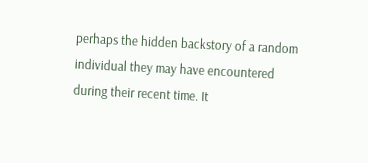perhaps the hidden backstory of a random individual they may have encountered during their recent time. It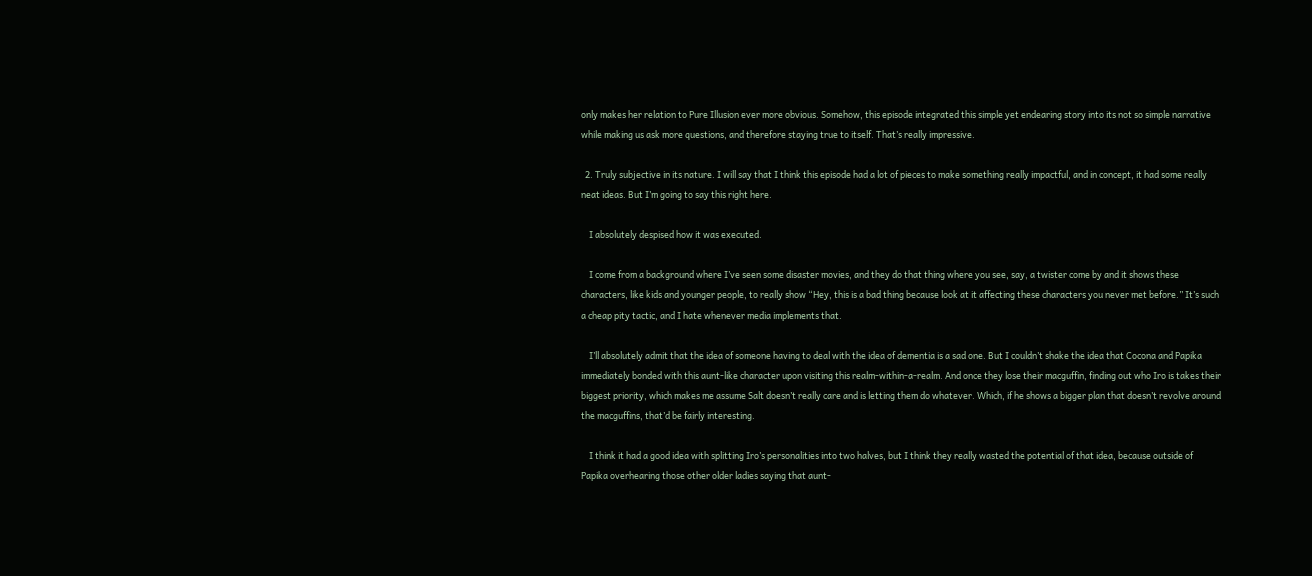only makes her relation to Pure Illusion ever more obvious. Somehow, this episode integrated this simple yet endearing story into its not so simple narrative while making us ask more questions, and therefore staying true to itself. That’s really impressive.

  2. Truly subjective in its nature. I will say that I think this episode had a lot of pieces to make something really impactful, and in concept, it had some really neat ideas. But I’m going to say this right here.

    I absolutely despised how it was executed.

    I come from a background where I’ve seen some disaster movies, and they do that thing where you see, say, a twister come by and it shows these characters, like kids and younger people, to really show “Hey, this is a bad thing because look at it affecting these characters you never met before.” It’s such a cheap pity tactic, and I hate whenever media implements that.

    I’ll absolutely admit that the idea of someone having to deal with the idea of dementia is a sad one. But I couldn’t shake the idea that Cocona and Papika immediately bonded with this aunt-like character upon visiting this realm-within-a-realm. And once they lose their macguffin, finding out who Iro is takes their biggest priority, which makes me assume Salt doesn’t really care and is letting them do whatever. Which, if he shows a bigger plan that doesn’t revolve around the macguffins, that’d be fairly interesting.

    I think it had a good idea with splitting Iro’s personalities into two halves, but I think they really wasted the potential of that idea, because outside of Papika overhearing those other older ladies saying that aunt-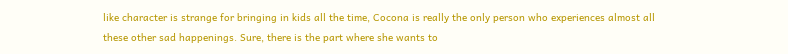like character is strange for bringing in kids all the time, Cocona is really the only person who experiences almost all these other sad happenings. Sure, there is the part where she wants to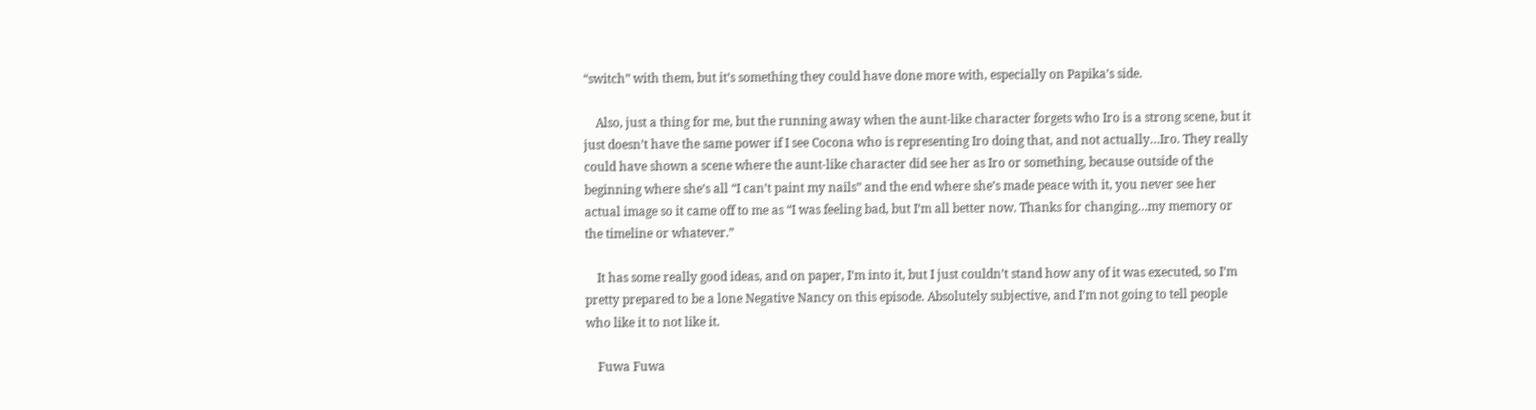“switch” with them, but it’s something they could have done more with, especially on Papika’s side.

    Also, just a thing for me, but the running away when the aunt-like character forgets who Iro is a strong scene, but it just doesn’t have the same power if I see Cocona who is representing Iro doing that, and not actually…Iro. They really could have shown a scene where the aunt-like character did see her as Iro or something, because outside of the beginning where she’s all “I can’t paint my nails” and the end where she’s made peace with it, you never see her actual image so it came off to me as “I was feeling bad, but I’m all better now. Thanks for changing…my memory or the timeline or whatever.”

    It has some really good ideas, and on paper, I’m into it, but I just couldn’t stand how any of it was executed, so I’m pretty prepared to be a lone Negative Nancy on this episode. Absolutely subjective, and I’m not going to tell people who like it to not like it.

    Fuwa Fuwa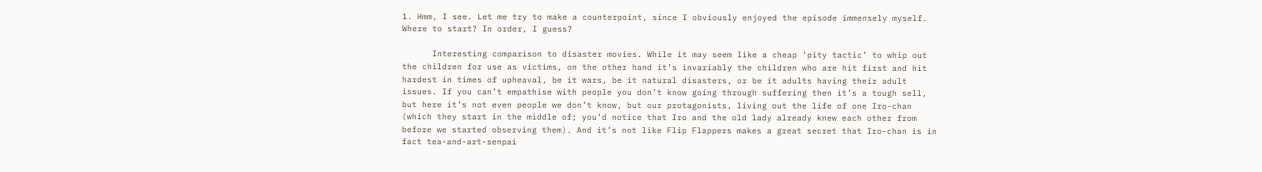1. Hmm, I see. Let me try to make a counterpoint, since I obviously enjoyed the episode immensely myself. Where to start? In order, I guess?

      Interesting comparison to disaster movies. While it may seem like a cheap ‘pity tactic’ to whip out the children for use as victims, on the other hand it’s invariably the children who are hit first and hit hardest in times of upheaval, be it wars, be it natural disasters, or be it adults having their adult issues. If you can’t empathise with people you don’t know going through suffering then it’s a tough sell, but here it’s not even people we don’t know, but our protagonists, living out the life of one Iro-chan (which they start in the middle of; you’d notice that Iro and the old lady already knew each other from before we started observing them). And it’s not like Flip Flappers makes a great secret that Iro-chan is in fact tea-and-art-senpai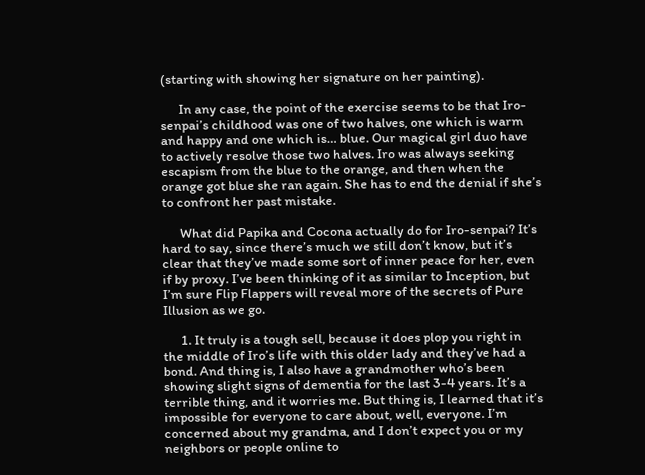(starting with showing her signature on her painting).

      In any case, the point of the exercise seems to be that Iro-senpai’s childhood was one of two halves, one which is warm and happy and one which is… blue. Our magical girl duo have to actively resolve those two halves. Iro was always seeking escapism from the blue to the orange, and then when the orange got blue she ran again. She has to end the denial if she’s to confront her past mistake.

      What did Papika and Cocona actually do for Iro-senpai? It’s hard to say, since there’s much we still don’t know, but it’s clear that they’ve made some sort of inner peace for her, even if by proxy. I’ve been thinking of it as similar to Inception, but I’m sure Flip Flappers will reveal more of the secrets of Pure Illusion as we go.

      1. It truly is a tough sell, because it does plop you right in the middle of Iro’s life with this older lady and they’ve had a bond. And thing is, I also have a grandmother who’s been showing slight signs of dementia for the last 3-4 years. It’s a terrible thing, and it worries me. But thing is, I learned that it’s impossible for everyone to care about, well, everyone. I’m concerned about my grandma, and I don’t expect you or my neighbors or people online to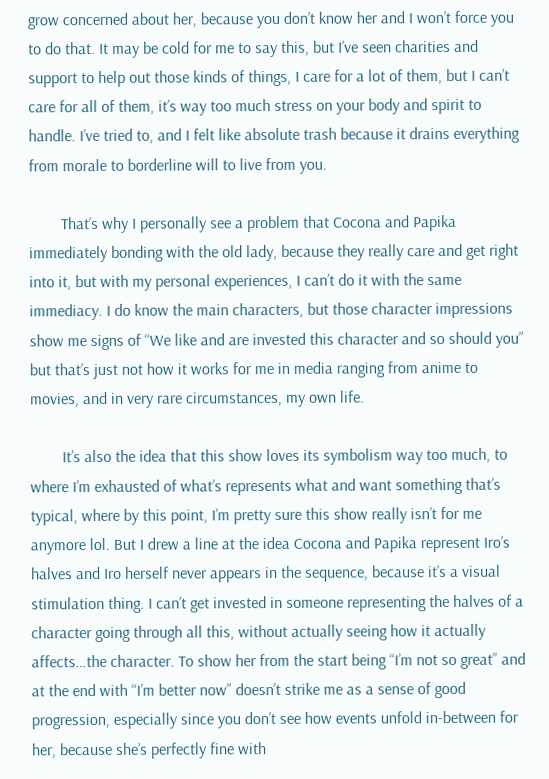grow concerned about her, because you don’t know her and I won’t force you to do that. It may be cold for me to say this, but I’ve seen charities and support to help out those kinds of things, I care for a lot of them, but I can’t care for all of them, it’s way too much stress on your body and spirit to handle. I’ve tried to, and I felt like absolute trash because it drains everything from morale to borderline will to live from you.

        That’s why I personally see a problem that Cocona and Papika immediately bonding with the old lady, because they really care and get right into it, but with my personal experiences, I can’t do it with the same immediacy. I do know the main characters, but those character impressions show me signs of “We like and are invested this character and so should you” but that’s just not how it works for me in media ranging from anime to movies, and in very rare circumstances, my own life.

        It’s also the idea that this show loves its symbolism way too much, to where I’m exhausted of what’s represents what and want something that’s typical, where by this point, I’m pretty sure this show really isn’t for me anymore lol. But I drew a line at the idea Cocona and Papika represent Iro’s halves and Iro herself never appears in the sequence, because it’s a visual stimulation thing. I can’t get invested in someone representing the halves of a character going through all this, without actually seeing how it actually affects…the character. To show her from the start being “I’m not so great” and at the end with “I’m better now” doesn’t strike me as a sense of good progression, especially since you don’t see how events unfold in-between for her, because she’s perfectly fine with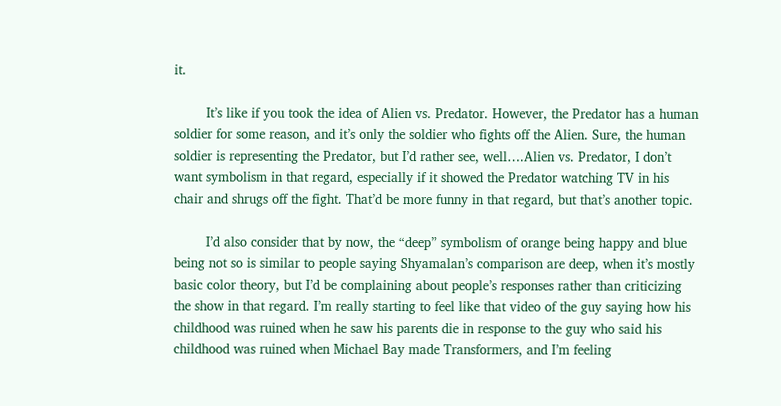it.

        It’s like if you took the idea of Alien vs. Predator. However, the Predator has a human soldier for some reason, and it’s only the soldier who fights off the Alien. Sure, the human soldier is representing the Predator, but I’d rather see, well….Alien vs. Predator, I don’t want symbolism in that regard, especially if it showed the Predator watching TV in his chair and shrugs off the fight. That’d be more funny in that regard, but that’s another topic.

        I’d also consider that by now, the “deep” symbolism of orange being happy and blue being not so is similar to people saying Shyamalan’s comparison are deep, when it’s mostly basic color theory, but I’d be complaining about people’s responses rather than criticizing the show in that regard. I’m really starting to feel like that video of the guy saying how his childhood was ruined when he saw his parents die in response to the guy who said his childhood was ruined when Michael Bay made Transformers, and I’m feeling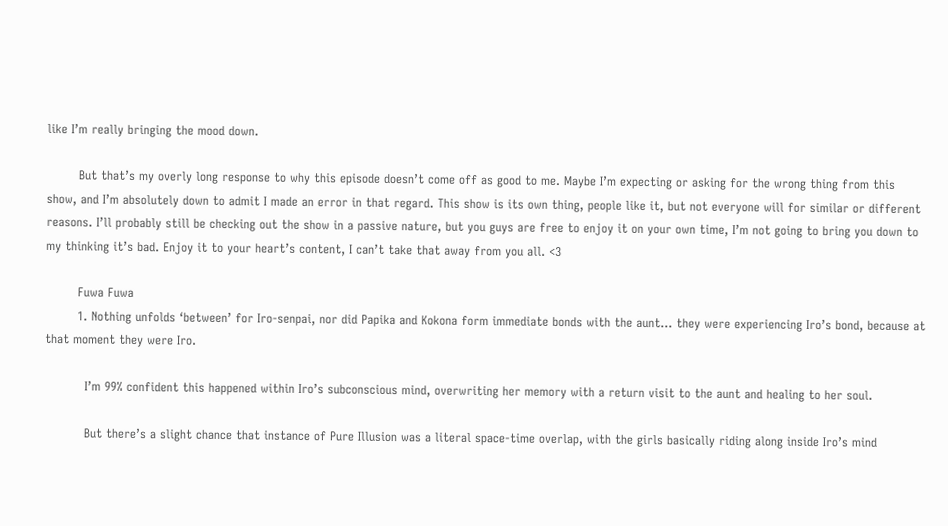like I’m really bringing the mood down.

        But that’s my overly long response to why this episode doesn’t come off as good to me. Maybe I’m expecting or asking for the wrong thing from this show, and I’m absolutely down to admit I made an error in that regard. This show is its own thing, people like it, but not everyone will for similar or different reasons. I’ll probably still be checking out the show in a passive nature, but you guys are free to enjoy it on your own time, I’m not going to bring you down to my thinking it’s bad. Enjoy it to your heart’s content, I can’t take that away from you all. <3

        Fuwa Fuwa
        1. Nothing unfolds ‘between’ for Iro-senpai, nor did Papika and Kokona form immediate bonds with the aunt… they were experiencing Iro’s bond, because at that moment they were Iro.

          I’m 99% confident this happened within Iro’s subconscious mind, overwriting her memory with a return visit to the aunt and healing to her soul.

          But there’s a slight chance that instance of Pure Illusion was a literal space-time overlap, with the girls basically riding along inside Iro’s mind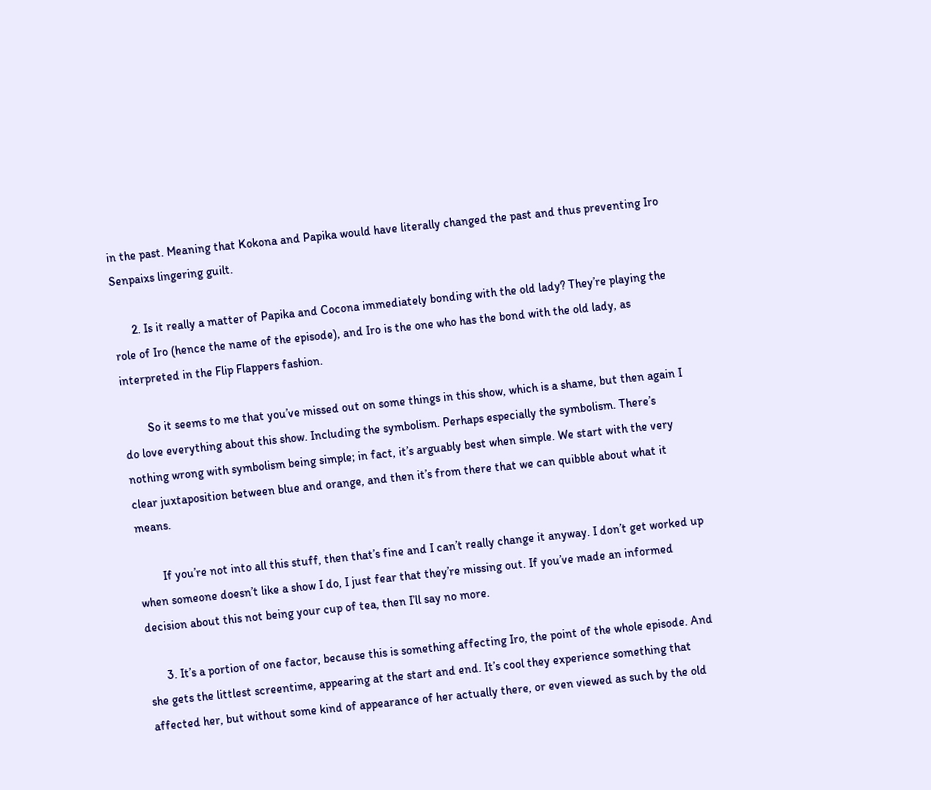in the past. Meaning that Kokona and Papika would have literally changed the past and thus preventing Iro Senpaixs lingering guilt.

      2. Is it really a matter of Papika and Cocona immediately bonding with the old lady? They’re playing the role of Iro (hence the name of the episode), and Iro is the one who has the bond with the old lady, as interpreted in the Flip Flappers fashion.

        So it seems to me that you’ve missed out on some things in this show, which is a shame, but then again I do love everything about this show. Including the symbolism. Perhaps especially the symbolism. There’s nothing wrong with symbolism being simple; in fact, it’s arguably best when simple. We start with the very clear juxtaposition between blue and orange, and then it’s from there that we can quibble about what it means.

        If you’re not into all this stuff, then that’s fine and I can’t really change it anyway. I don’t get worked up when someone doesn’t like a show I do, I just fear that they’re missing out. If you’ve made an informed decision about this not being your cup of tea, then I’ll say no more.

      3. It’s a portion of one factor, because this is something affecting Iro, the point of the whole episode. And she gets the littlest screentime, appearing at the start and end. It’s cool they experience something that affected her, but without some kind of appearance of her actually there, or even viewed as such by the old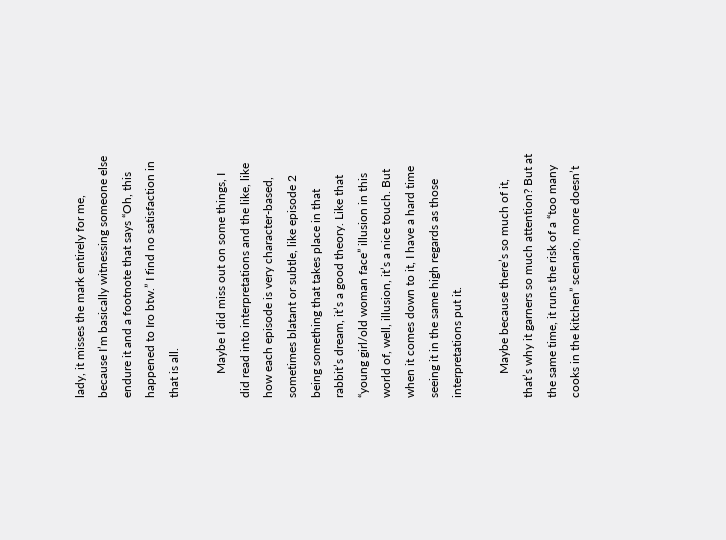lady, it misses the mark entirely for me, because I’m basically witnessing someone else endure it and a footnote that says “Oh, this happened to Iro btw.” I find no satisfaction in that is all.

        Maybe I did miss out on some things, I did read into interpretations and the like, like how each episode is very character-based, sometimes blatant or subtle, like episode 2 being something that takes place in that rabbit’s dream, it’s a good theory. Like that “young girl/old woman face” illusion in this world of, well, illusion, it’s a nice touch. But when it comes down to it, I have a hard time seeing it in the same high regards as those interpretations put it.

        Maybe because there’s so much of it, that’s why it garners so much attention? But at the same time, it runs the risk of a “too many cooks in the kitchen” scenario, more doesn’t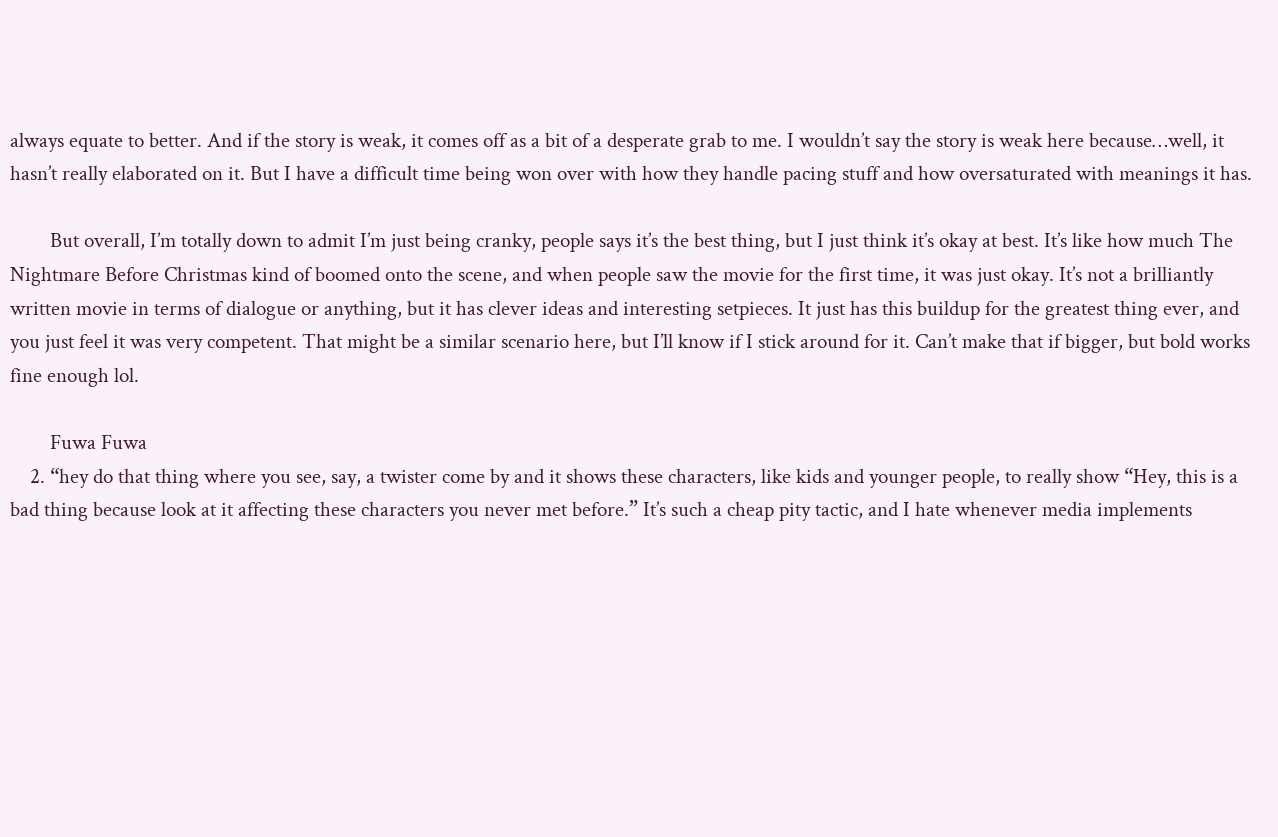always equate to better. And if the story is weak, it comes off as a bit of a desperate grab to me. I wouldn’t say the story is weak here because…well, it hasn’t really elaborated on it. But I have a difficult time being won over with how they handle pacing stuff and how oversaturated with meanings it has.

        But overall, I’m totally down to admit I’m just being cranky, people says it’s the best thing, but I just think it’s okay at best. It’s like how much The Nightmare Before Christmas kind of boomed onto the scene, and when people saw the movie for the first time, it was just okay. It’s not a brilliantly written movie in terms of dialogue or anything, but it has clever ideas and interesting setpieces. It just has this buildup for the greatest thing ever, and you just feel it was very competent. That might be a similar scenario here, but I’ll know if I stick around for it. Can’t make that if bigger, but bold works fine enough lol.

        Fuwa Fuwa
    2. “hey do that thing where you see, say, a twister come by and it shows these characters, like kids and younger people, to really show “Hey, this is a bad thing because look at it affecting these characters you never met before.” It’s such a cheap pity tactic, and I hate whenever media implements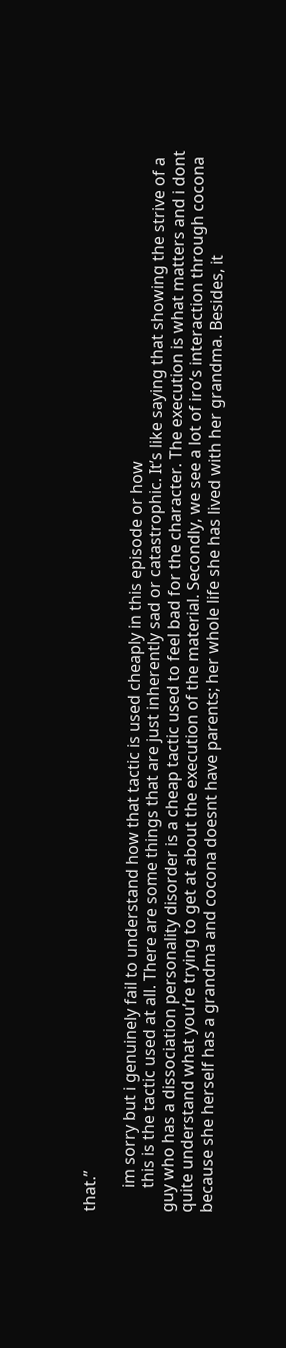that.”

      im sorry but i genuinely fail to understand how that tactic is used cheaply in this episode or how
      this is the tactic used at all. There are some things that are just inherently sad or catastrophic. It’s like saying that showing the strive of a guy who has a dissociation personality disorder is a cheap tactic used to feel bad for the character. The execution is what matters and i dont quite understand what you’re trying to get at about the execution of the material. Secondly, we see a lot of iro’s interaction through cocona because she herself has a grandma and cocona doesnt have parents; her whole life she has lived with her grandma. Besides, it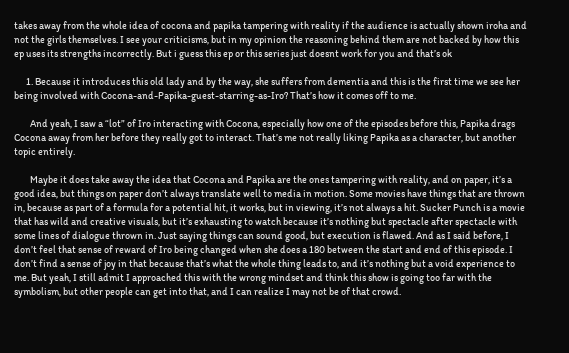takes away from the whole idea of cocona and papika tampering with reality if the audience is actually shown iroha and not the girls themselves. I see your criticisms, but in my opinion the reasoning behind them are not backed by how this ep uses its strengths incorrectly. But i guess this ep or this series just doesnt work for you and that’s ok

      1. Because it introduces this old lady and by the way, she suffers from dementia and this is the first time we see her being involved with Cocona-and-Papika-guest-starring-as-Iro? That’s how it comes off to me.

        And yeah, I saw a “lot” of Iro interacting with Cocona, especially how one of the episodes before this, Papika drags Cocona away from her before they really got to interact. That’s me not really liking Papika as a character, but another topic entirely.

        Maybe it does take away the idea that Cocona and Papika are the ones tampering with reality, and on paper, it’s a good idea, but things on paper don’t always translate well to media in motion. Some movies have things that are thrown in, because as part of a formula for a potential hit, it works, but in viewing, it’s not always a hit. Sucker Punch is a movie that has wild and creative visuals, but it’s exhausting to watch because it’s nothing but spectacle after spectacle with some lines of dialogue thrown in. Just saying things can sound good, but execution is flawed. And as I said before, I don’t feel that sense of reward of Iro being changed when she does a 180 between the start and end of this episode. I don’t find a sense of joy in that because that’s what the whole thing leads to, and it’s nothing but a void experience to me. But yeah, I still admit I approached this with the wrong mindset and think this show is going too far with the symbolism, but other people can get into that, and I can realize I may not be of that crowd.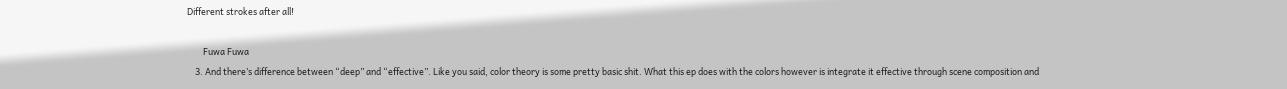Different strokes after all!

        Fuwa Fuwa
    3. And there’s difference between “deep” and “effective”. Like you said, color theory is some pretty basic shit. What this ep does with the colors however is integrate it effective through scene composition and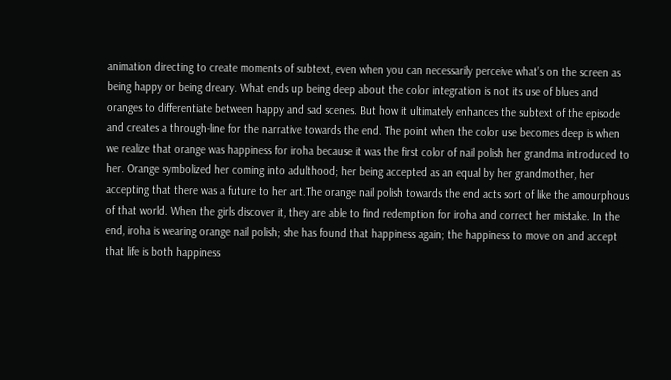animation directing to create moments of subtext, even when you can necessarily perceive what’s on the screen as being happy or being dreary. What ends up being deep about the color integration is not its use of blues and oranges to differentiate between happy and sad scenes. But how it ultimately enhances the subtext of the episode and creates a through-line for the narrative towards the end. The point when the color use becomes deep is when we realize that orange was happiness for iroha because it was the first color of nail polish her grandma introduced to her. Orange symbolized her coming into adulthood; her being accepted as an equal by her grandmother, her accepting that there was a future to her art.The orange nail polish towards the end acts sort of like the amourphous of that world. When the girls discover it, they are able to find redemption for iroha and correct her mistake. In the end, iroha is wearing orange nail polish; she has found that happiness again; the happiness to move on and accept that life is both happiness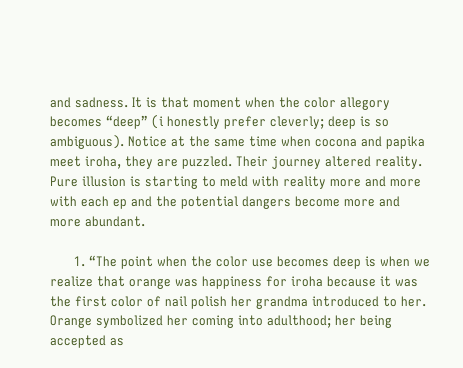and sadness. It is that moment when the color allegory becomes “deep” (i honestly prefer cleverly; deep is so ambiguous). Notice at the same time when cocona and papika meet iroha, they are puzzled. Their journey altered reality. Pure illusion is starting to meld with reality more and more with each ep and the potential dangers become more and more abundant.

      1. “The point when the color use becomes deep is when we realize that orange was happiness for iroha because it was the first color of nail polish her grandma introduced to her. Orange symbolized her coming into adulthood; her being accepted as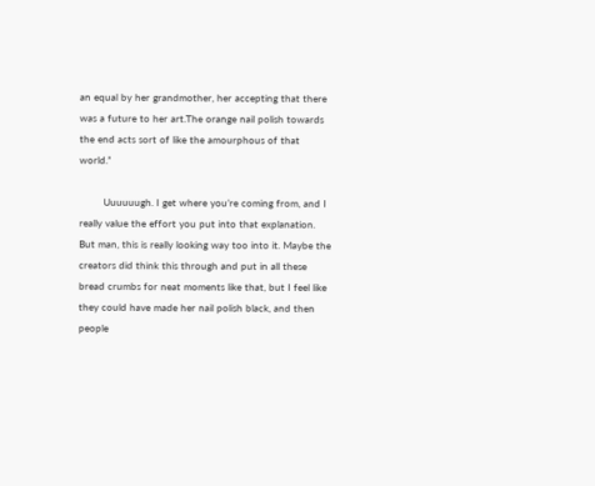an equal by her grandmother, her accepting that there was a future to her art.The orange nail polish towards the end acts sort of like the amourphous of that world.”

        Uuuuuugh. I get where you’re coming from, and I really value the effort you put into that explanation. But man, this is really looking way too into it. Maybe the creators did think this through and put in all these bread crumbs for neat moments like that, but I feel like they could have made her nail polish black, and then people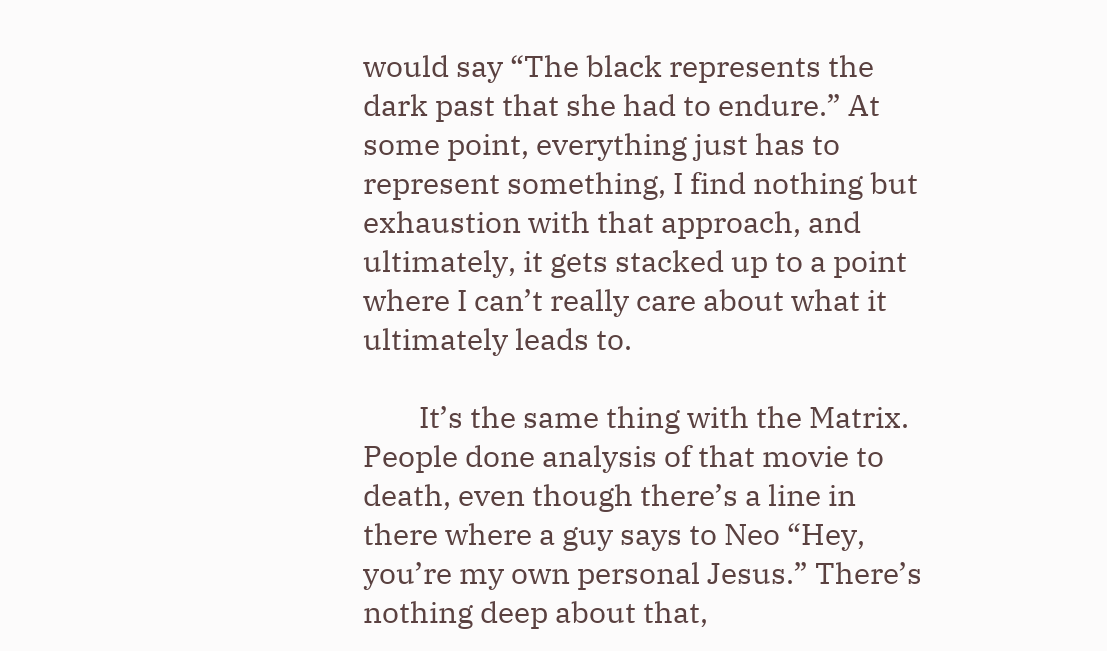would say “The black represents the dark past that she had to endure.” At some point, everything just has to represent something, I find nothing but exhaustion with that approach, and ultimately, it gets stacked up to a point where I can’t really care about what it ultimately leads to.

        It’s the same thing with the Matrix. People done analysis of that movie to death, even though there’s a line in there where a guy says to Neo “Hey, you’re my own personal Jesus.” There’s nothing deep about that,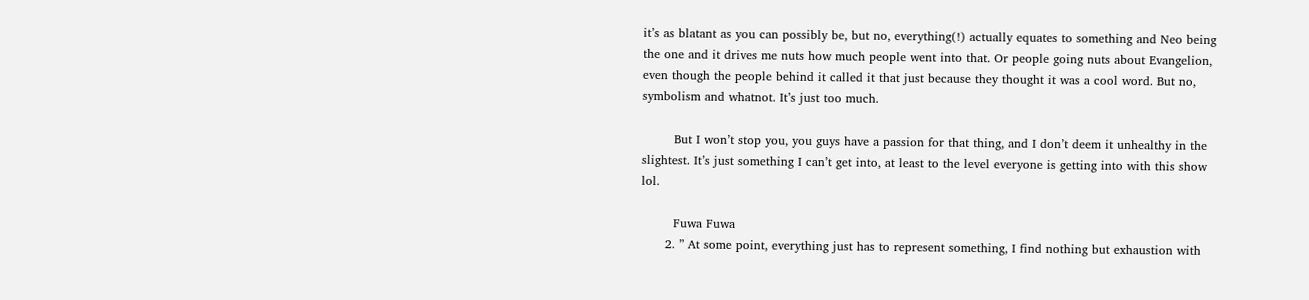it’s as blatant as you can possibly be, but no, everything(!) actually equates to something and Neo being the one and it drives me nuts how much people went into that. Or people going nuts about Evangelion, even though the people behind it called it that just because they thought it was a cool word. But no, symbolism and whatnot. It’s just too much.

        But I won’t stop you, you guys have a passion for that thing, and I don’t deem it unhealthy in the slightest. It’s just something I can’t get into, at least to the level everyone is getting into with this show lol.

        Fuwa Fuwa
      2. ” At some point, everything just has to represent something, I find nothing but exhaustion with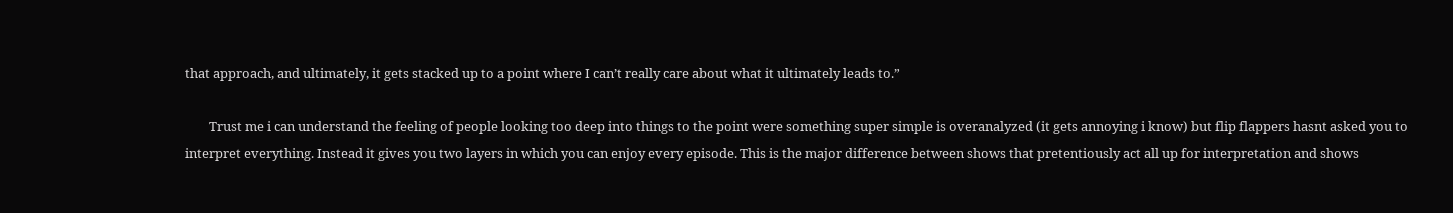that approach, and ultimately, it gets stacked up to a point where I can’t really care about what it ultimately leads to.”

        Trust me i can understand the feeling of people looking too deep into things to the point were something super simple is overanalyzed (it gets annoying i know) but flip flappers hasnt asked you to interpret everything. Instead it gives you two layers in which you can enjoy every episode. This is the major difference between shows that pretentiously act all up for interpretation and shows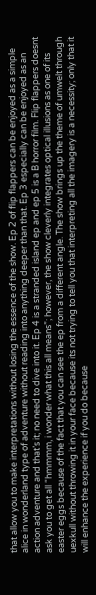that allow you to make interpretations without losing the essence of the show. Ep 2 of flip flappers can be enjoyed as a simple alice in wonderland type of adventure without reading into anything deeper than that. Ep 3 especially can be enjoyed as an action adventure and that’s it; no need to dive into it. Ep 4 is a stranded island ep and ep 5 is a B horror film. Flip flappers doesnt ask you to get all “hmmmm, i wonder what this all means”; however, the show cleverly integrates optical illusions as one of its easter eggs because of the fact that you can see the ep from a different angle. The show brings up the theme of umwelt through uexkull without throwing it in your face because its not trying to tell you that interpreting all the imagery is a necessity; only that it will enhance the experience if you do because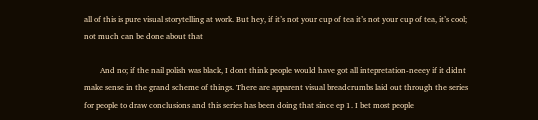all of this is pure visual storytelling at work. But hey, if it’s not your cup of tea it’s not your cup of tea, it’s cool; not much can be done about that

        And no; if the nail polish was black, I dont think people would have got all intepretation-neeey if it didnt make sense in the grand scheme of things. There are apparent visual breadcrumbs laid out through the series for people to draw conclusions and this series has been doing that since ep 1. I bet most people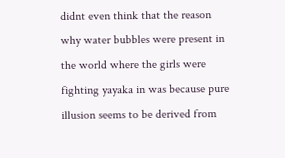didnt even think that the reason why water bubbles were present in the world where the girls were fighting yayaka in was because pure illusion seems to be derived from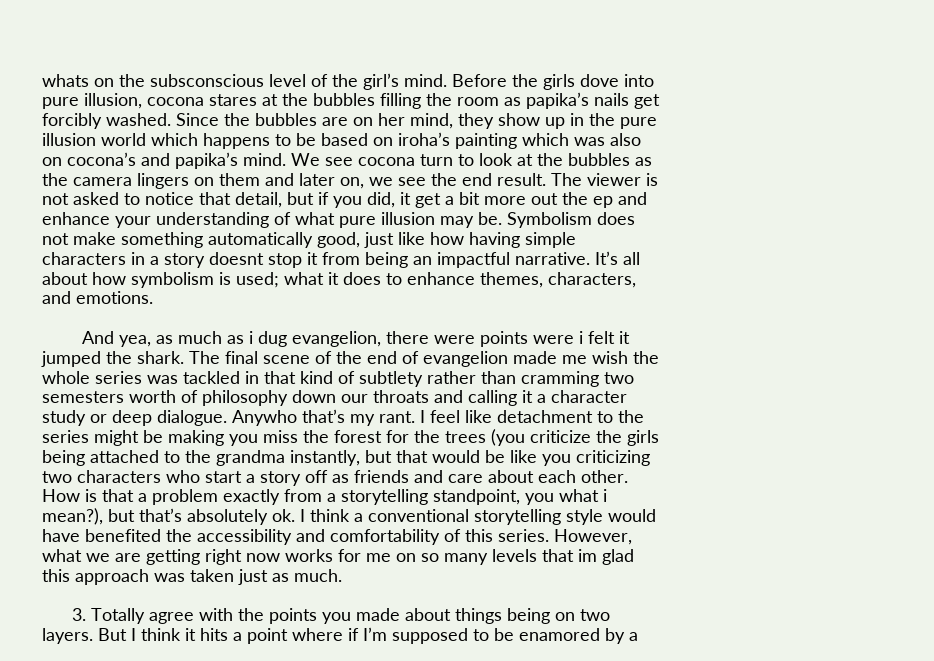whats on the subsconscious level of the girl’s mind. Before the girls dove into pure illusion, cocona stares at the bubbles filling the room as papika’s nails get forcibly washed. Since the bubbles are on her mind, they show up in the pure illusion world which happens to be based on iroha’s painting which was also on cocona’s and papika’s mind. We see cocona turn to look at the bubbles as the camera lingers on them and later on, we see the end result. The viewer is not asked to notice that detail, but if you did, it get a bit more out the ep and enhance your understanding of what pure illusion may be. Symbolism does not make something automatically good, just like how having simple characters in a story doesnt stop it from being an impactful narrative. It’s all about how symbolism is used; what it does to enhance themes, characters, and emotions.

        And yea, as much as i dug evangelion, there were points were i felt it jumped the shark. The final scene of the end of evangelion made me wish the whole series was tackled in that kind of subtlety rather than cramming two semesters worth of philosophy down our throats and calling it a character study or deep dialogue. Anywho that’s my rant. I feel like detachment to the series might be making you miss the forest for the trees (you criticize the girls being attached to the grandma instantly, but that would be like you criticizing two characters who start a story off as friends and care about each other. How is that a problem exactly from a storytelling standpoint, you what i mean?), but that’s absolutely ok. I think a conventional storytelling style would have benefited the accessibility and comfortability of this series. However, what we are getting right now works for me on so many levels that im glad this approach was taken just as much.

      3. Totally agree with the points you made about things being on two layers. But I think it hits a point where if I’m supposed to be enamored by a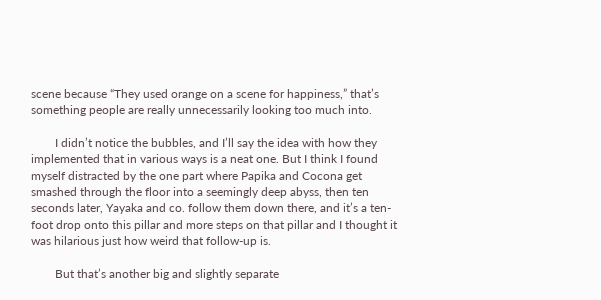scene because “They used orange on a scene for happiness,” that’s something people are really unnecessarily looking too much into.

        I didn’t notice the bubbles, and I’ll say the idea with how they implemented that in various ways is a neat one. But I think I found myself distracted by the one part where Papika and Cocona get smashed through the floor into a seemingly deep abyss, then ten seconds later, Yayaka and co. follow them down there, and it’s a ten-foot drop onto this pillar and more steps on that pillar and I thought it was hilarious just how weird that follow-up is.

        But that’s another big and slightly separate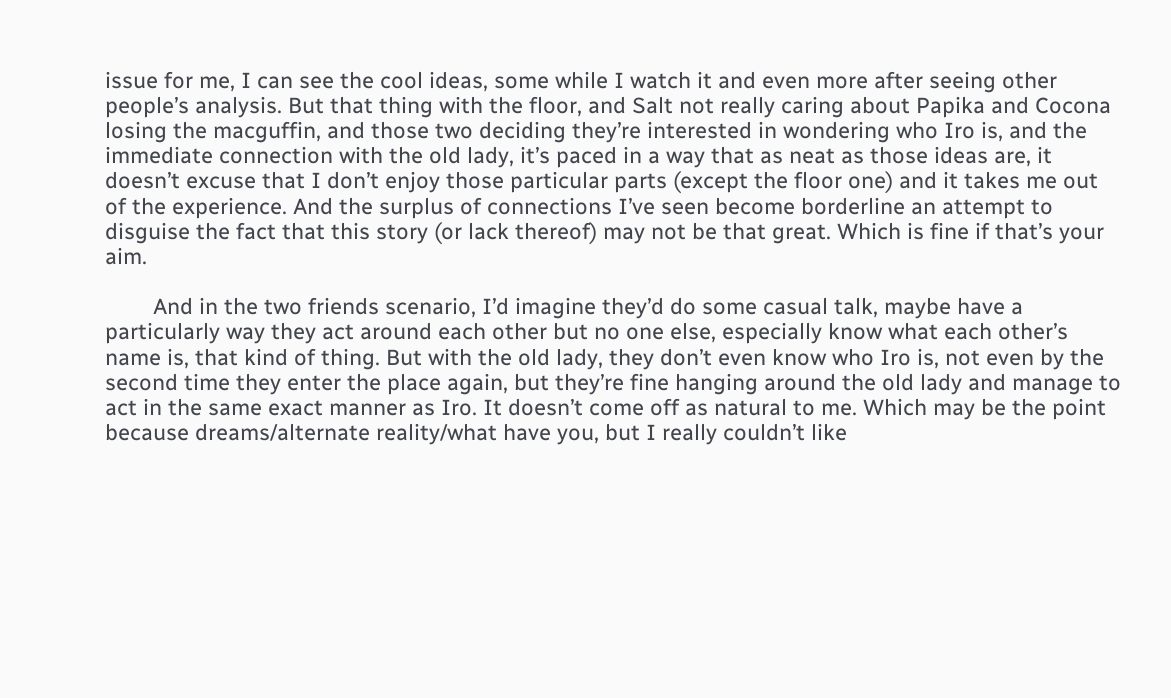issue for me, I can see the cool ideas, some while I watch it and even more after seeing other people’s analysis. But that thing with the floor, and Salt not really caring about Papika and Cocona losing the macguffin, and those two deciding they’re interested in wondering who Iro is, and the immediate connection with the old lady, it’s paced in a way that as neat as those ideas are, it doesn’t excuse that I don’t enjoy those particular parts (except the floor one) and it takes me out of the experience. And the surplus of connections I’ve seen become borderline an attempt to disguise the fact that this story (or lack thereof) may not be that great. Which is fine if that’s your aim.

        And in the two friends scenario, I’d imagine they’d do some casual talk, maybe have a particularly way they act around each other but no one else, especially know what each other’s name is, that kind of thing. But with the old lady, they don’t even know who Iro is, not even by the second time they enter the place again, but they’re fine hanging around the old lady and manage to act in the same exact manner as Iro. It doesn’t come off as natural to me. Which may be the point because dreams/alternate reality/what have you, but I really couldn’t like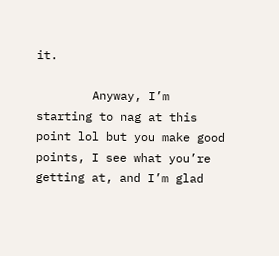it.

        Anyway, I’m starting to nag at this point lol but you make good points, I see what you’re getting at, and I’m glad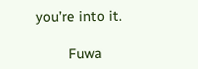you’re into it.

        Fuwa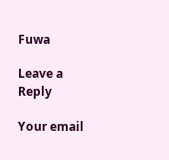Fuwa

Leave a Reply

Your email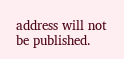address will not be published.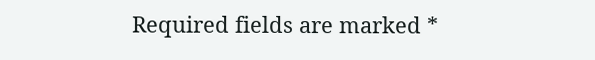Required fields are marked *